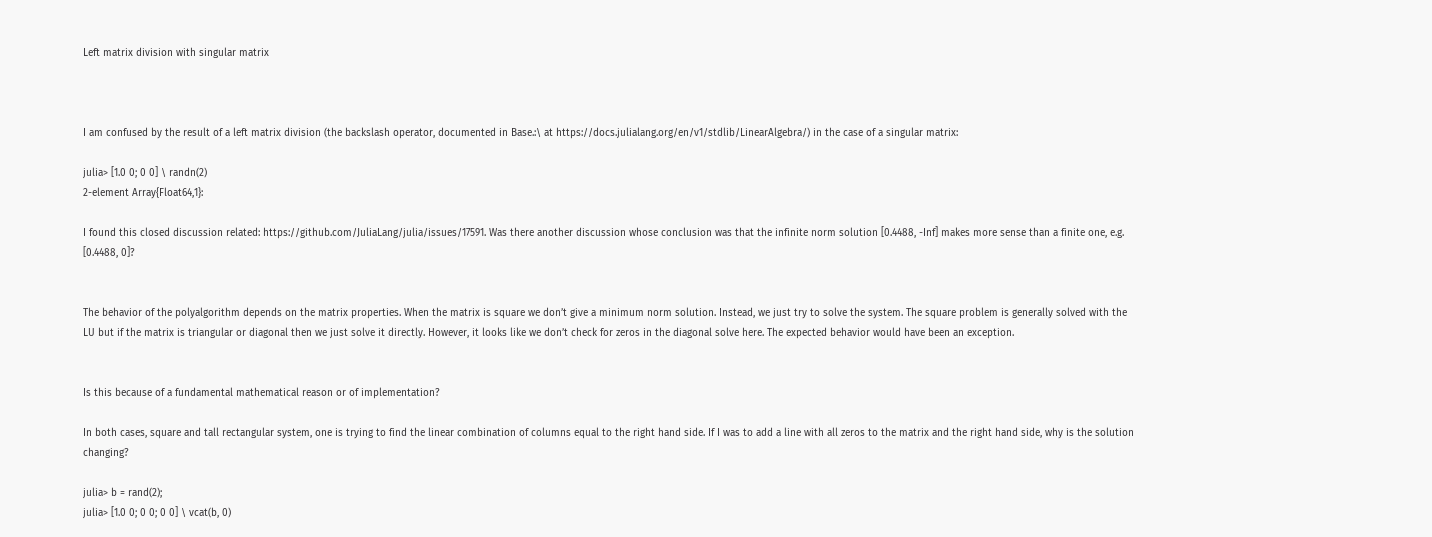Left matrix division with singular matrix



I am confused by the result of a left matrix division (the backslash operator, documented in Base.:\ at https://docs.julialang.org/en/v1/stdlib/LinearAlgebra/) in the case of a singular matrix:

julia> [1.0 0; 0 0] \ randn(2)
2-element Array{Float64,1}:

I found this closed discussion related: https://github.com/JuliaLang/julia/issues/17591. Was there another discussion whose conclusion was that the infinite norm solution [0.4488, -Inf] makes more sense than a finite one, e.g. [0.4488, 0]?


The behavior of the polyalgorithm depends on the matrix properties. When the matrix is square we don’t give a minimum norm solution. Instead, we just try to solve the system. The square problem is generally solved with the LU but if the matrix is triangular or diagonal then we just solve it directly. However, it looks like we don’t check for zeros in the diagonal solve here. The expected behavior would have been an exception.


Is this because of a fundamental mathematical reason or of implementation?

In both cases, square and tall rectangular system, one is trying to find the linear combination of columns equal to the right hand side. If I was to add a line with all zeros to the matrix and the right hand side, why is the solution changing?

julia> b = rand(2);
julia> [1.0 0; 0 0; 0 0] \ vcat(b, 0)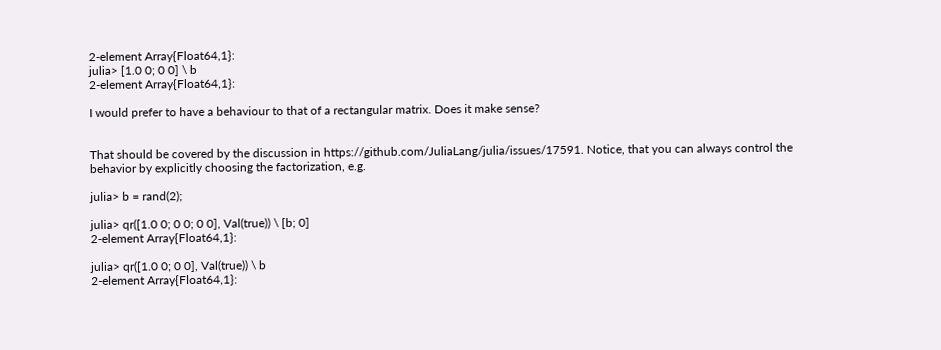2-element Array{Float64,1}:
julia> [1.0 0; 0 0] \ b
2-element Array{Float64,1}:

I would prefer to have a behaviour to that of a rectangular matrix. Does it make sense?


That should be covered by the discussion in https://github.com/JuliaLang/julia/issues/17591. Notice, that you can always control the behavior by explicitly choosing the factorization, e.g.

julia> b = rand(2);

julia> qr([1.0 0; 0 0; 0 0], Val(true)) \ [b; 0]
2-element Array{Float64,1}:

julia> qr([1.0 0; 0 0], Val(true)) \ b
2-element Array{Float64,1}: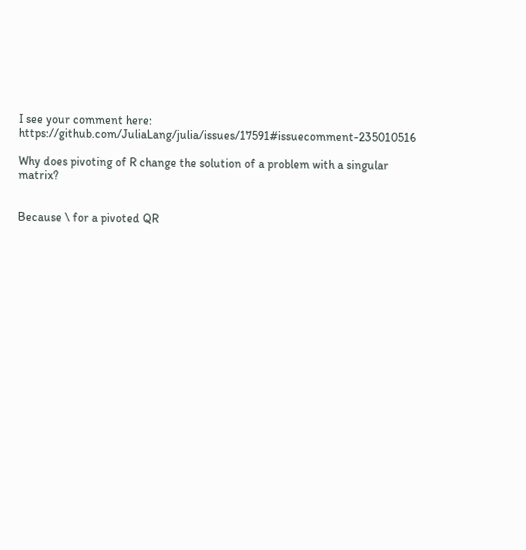I see your comment here: https://github.com/JuliaLang/julia/issues/17591#issuecomment-235010516

Why does pivoting of R change the solution of a problem with a singular matrix?


Because \ for a pivoted QR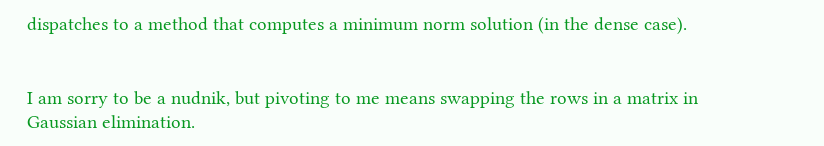dispatches to a method that computes a minimum norm solution (in the dense case).


I am sorry to be a nudnik, but pivoting to me means swapping the rows in a matrix in Gaussian elimination.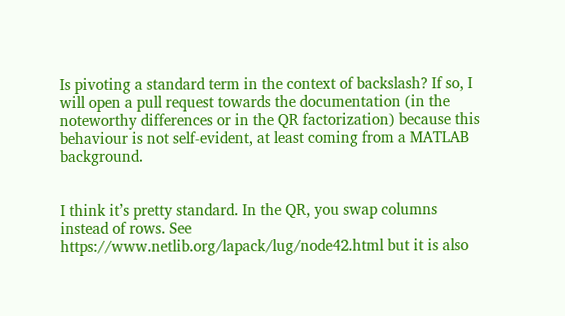Is pivoting a standard term in the context of backslash? If so, I will open a pull request towards the documentation (in the noteworthy differences or in the QR factorization) because this behaviour is not self-evident, at least coming from a MATLAB background.


I think it’s pretty standard. In the QR, you swap columns instead of rows. See https://www.netlib.org/lapack/lug/node42.html but it is also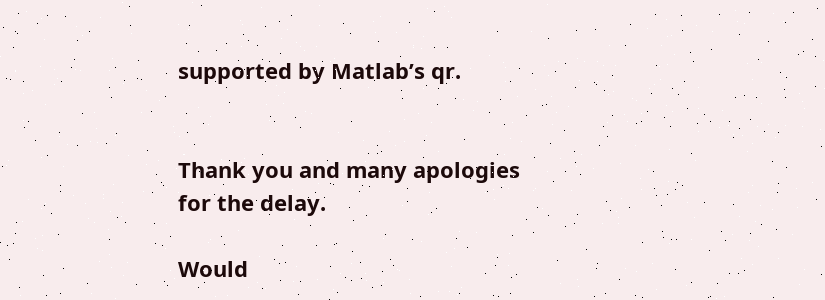supported by Matlab’s qr.


Thank you and many apologies for the delay.

Would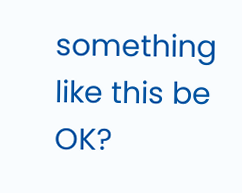something like this be OK?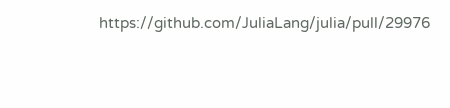https://github.com/JuliaLang/julia/pull/29976